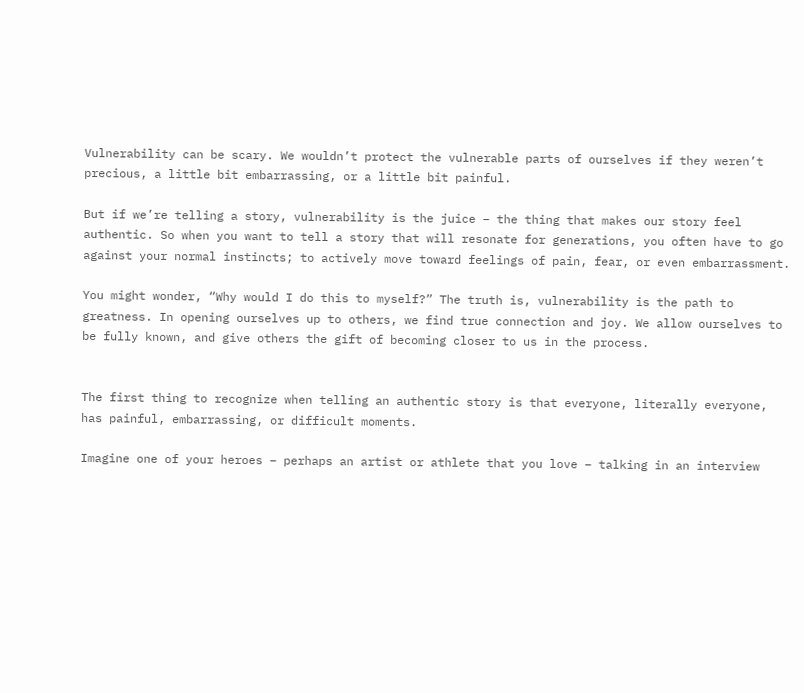Vulnerability can be scary. We wouldn’t protect the vulnerable parts of ourselves if they weren’t precious, a little bit embarrassing, or a little bit painful.

But if we’re telling a story, vulnerability is the juice – the thing that makes our story feel authentic. So when you want to tell a story that will resonate for generations, you often have to go against your normal instincts; to actively move toward feelings of pain, fear, or even embarrassment.

You might wonder, “Why would I do this to myself?” The truth is, vulnerability is the path to greatness. In opening ourselves up to others, we find true connection and joy. We allow ourselves to be fully known, and give others the gift of becoming closer to us in the process.


The first thing to recognize when telling an authentic story is that everyone, literally everyone, has painful, embarrassing, or difficult moments.

Imagine one of your heroes – perhaps an artist or athlete that you love – talking in an interview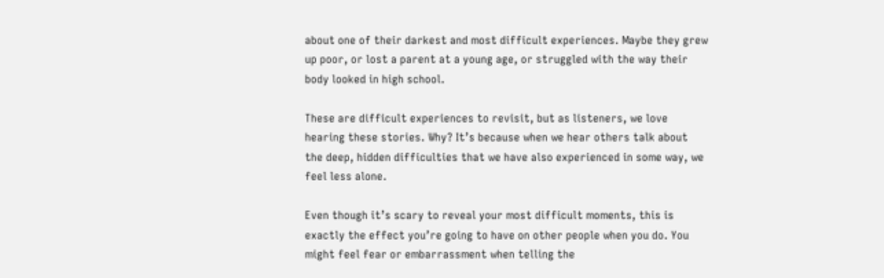about one of their darkest and most difficult experiences. Maybe they grew up poor, or lost a parent at a young age, or struggled with the way their body looked in high school.

These are difficult experiences to revisit, but as listeners, we love hearing these stories. Why? It’s because when we hear others talk about the deep, hidden difficulties that we have also experienced in some way, we feel less alone.

Even though it’s scary to reveal your most difficult moments, this is exactly the effect you’re going to have on other people when you do. You might feel fear or embarrassment when telling the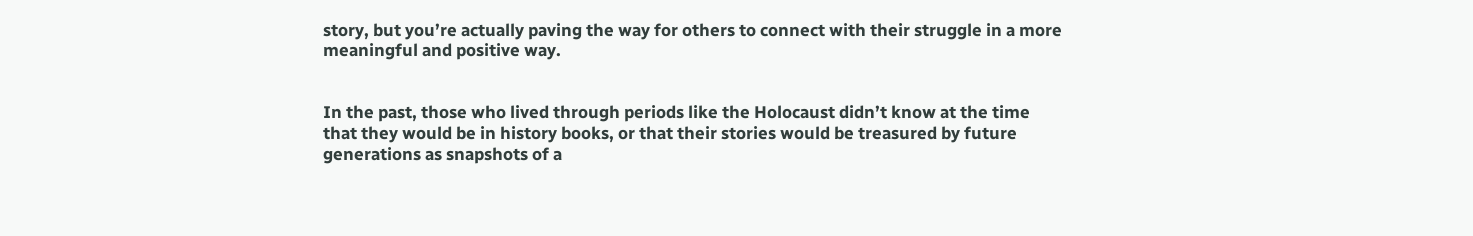story, but you’re actually paving the way for others to connect with their struggle in a more meaningful and positive way.


In the past, those who lived through periods like the Holocaust didn’t know at the time that they would be in history books, or that their stories would be treasured by future generations as snapshots of a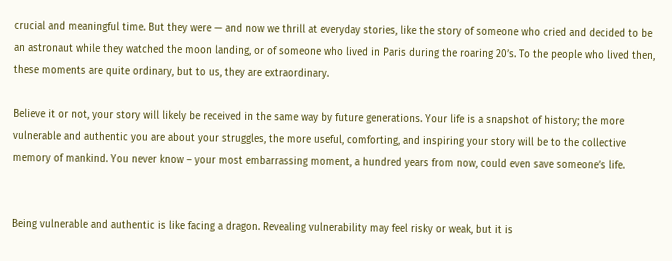crucial and meaningful time. But they were — and now we thrill at everyday stories, like the story of someone who cried and decided to be an astronaut while they watched the moon landing, or of someone who lived in Paris during the roaring 20’s. To the people who lived then, these moments are quite ordinary, but to us, they are extraordinary.

Believe it or not, your story will likely be received in the same way by future generations. Your life is a snapshot of history; the more vulnerable and authentic you are about your struggles, the more useful, comforting, and inspiring your story will be to the collective memory of mankind. You never know – your most embarrassing moment, a hundred years from now, could even save someone’s life.


Being vulnerable and authentic is like facing a dragon. Revealing vulnerability may feel risky or weak, but it is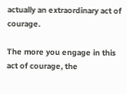actually an extraordinary act of courage.

The more you engage in this act of courage, the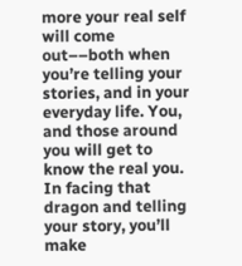more your real self will come out––both when you’re telling your stories, and in your everyday life. You, and those around you will get to know the real you. In facing that dragon and telling your story, you’ll make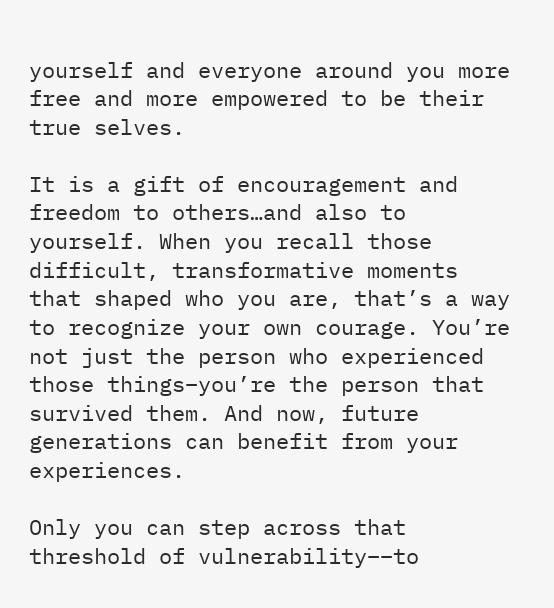yourself and everyone around you more free and more empowered to be their true selves.

It is a gift of encouragement and freedom to others…and also to yourself. When you recall those difficult, transformative moments that shaped who you are, that’s a way to recognize your own courage. You’re not just the person who experienced those things–you’re the person that survived them. And now, future generations can benefit from your experiences.

Only you can step across that threshold of vulnerability––to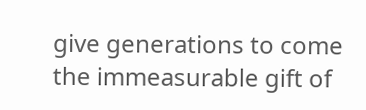give generations to come the immeasurable gift of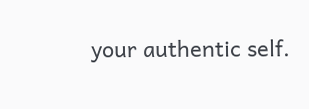your authentic self.